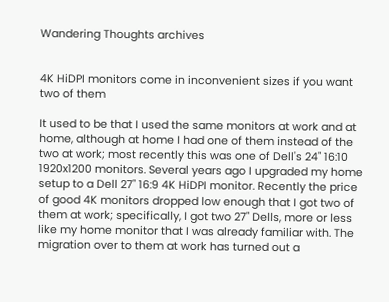Wandering Thoughts archives


4K HiDPI monitors come in inconvenient sizes if you want two of them

It used to be that I used the same monitors at work and at home, although at home I had one of them instead of the two at work; most recently this was one of Dell's 24" 16:10 1920x1200 monitors. Several years ago I upgraded my home setup to a Dell 27" 16:9 4K HiDPI monitor. Recently the price of good 4K monitors dropped low enough that I got two of them at work; specifically, I got two 27" Dells, more or less like my home monitor that I was already familiar with. The migration over to them at work has turned out a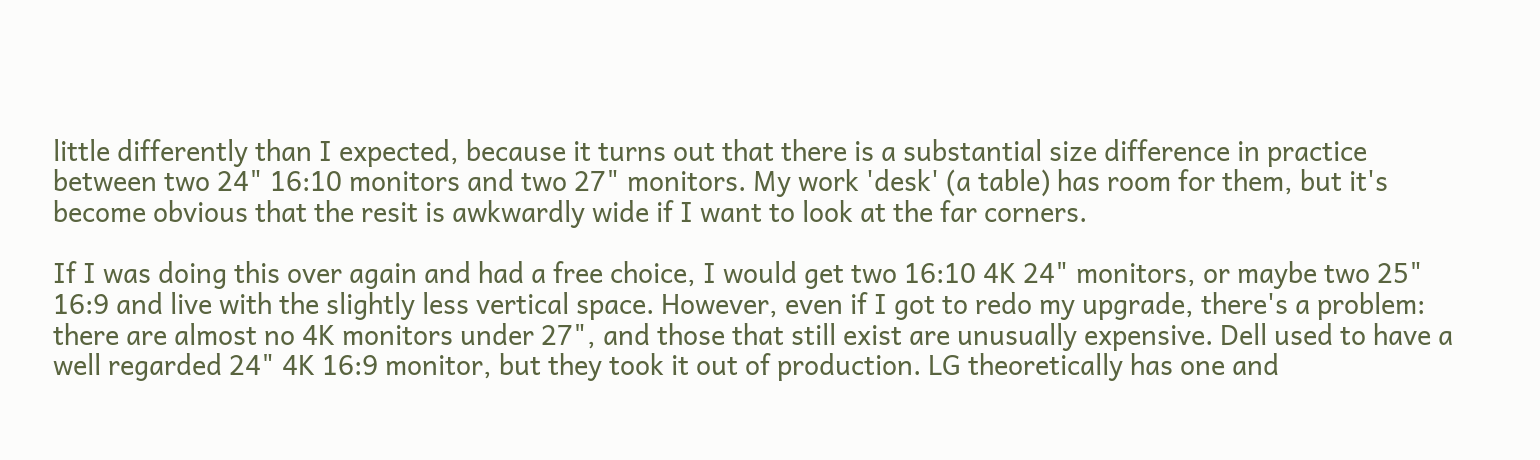little differently than I expected, because it turns out that there is a substantial size difference in practice between two 24" 16:10 monitors and two 27" monitors. My work 'desk' (a table) has room for them, but it's become obvious that the resit is awkwardly wide if I want to look at the far corners.

If I was doing this over again and had a free choice, I would get two 16:10 4K 24" monitors, or maybe two 25" 16:9 and live with the slightly less vertical space. However, even if I got to redo my upgrade, there's a problem: there are almost no 4K monitors under 27", and those that still exist are unusually expensive. Dell used to have a well regarded 24" 4K 16:9 monitor, but they took it out of production. LG theoretically has one and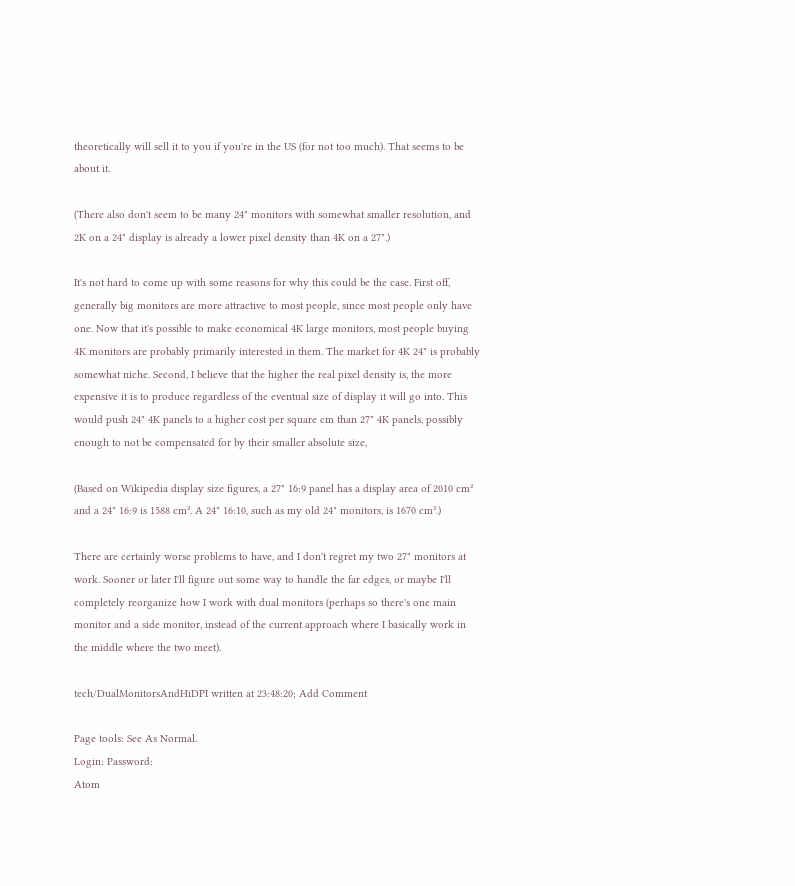theoretically will sell it to you if you're in the US (for not too much). That seems to be about it.

(There also don't seem to be many 24" monitors with somewhat smaller resolution, and 2K on a 24" display is already a lower pixel density than 4K on a 27".)

It's not hard to come up with some reasons for why this could be the case. First off, generally big monitors are more attractive to most people, since most people only have one. Now that it's possible to make economical 4K large monitors, most people buying 4K monitors are probably primarily interested in them. The market for 4K 24" is probably somewhat niche. Second, I believe that the higher the real pixel density is, the more expensive it is to produce regardless of the eventual size of display it will go into. This would push 24" 4K panels to a higher cost per square cm than 27" 4K panels, possibly enough to not be compensated for by their smaller absolute size,

(Based on Wikipedia display size figures, a 27" 16:9 panel has a display area of 2010 cm² and a 24" 16:9 is 1588 cm². A 24" 16:10, such as my old 24" monitors, is 1670 cm².)

There are certainly worse problems to have, and I don't regret my two 27" monitors at work. Sooner or later I'll figure out some way to handle the far edges, or maybe I'll completely reorganize how I work with dual monitors (perhaps so there's one main monitor and a side monitor, instead of the current approach where I basically work in the middle where the two meet).

tech/DualMonitorsAndHiDPI written at 23:48:20; Add Comment

Page tools: See As Normal.
Login: Password:
Atom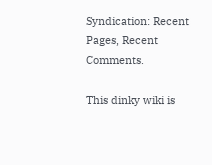Syndication: Recent Pages, Recent Comments.

This dinky wiki is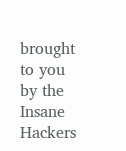brought to you by the Insane Hackers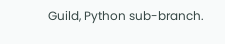Guild, Python sub-branch.